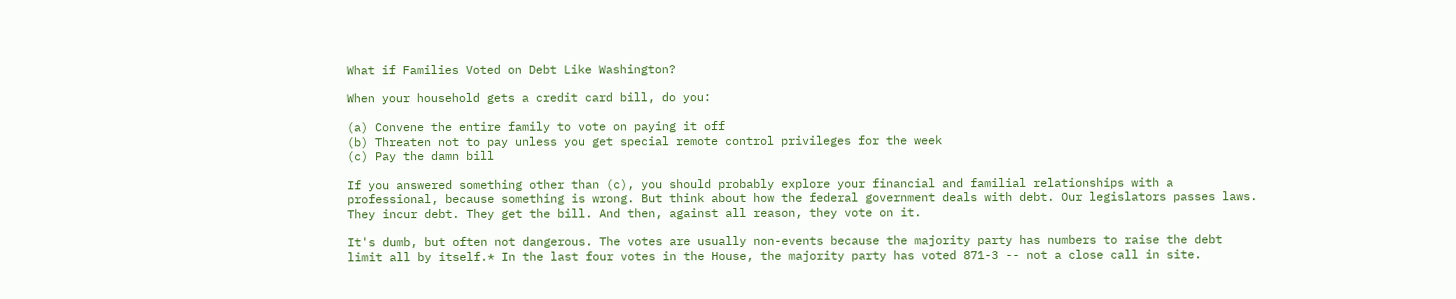What if Families Voted on Debt Like Washington?

When your household gets a credit card bill, do you:

(a) Convene the entire family to vote on paying it off
(b) Threaten not to pay unless you get special remote control privileges for the week
(c) Pay the damn bill

If you answered something other than (c), you should probably explore your financial and familial relationships with a professional, because something is wrong. But think about how the federal government deals with debt. Our legislators passes laws. They incur debt. They get the bill. And then, against all reason, they vote on it.

It's dumb, but often not dangerous. The votes are usually non-events because the majority party has numbers to raise the debt limit all by itself.* In the last four votes in the House, the majority party has voted 871-3 -- not a close call in site.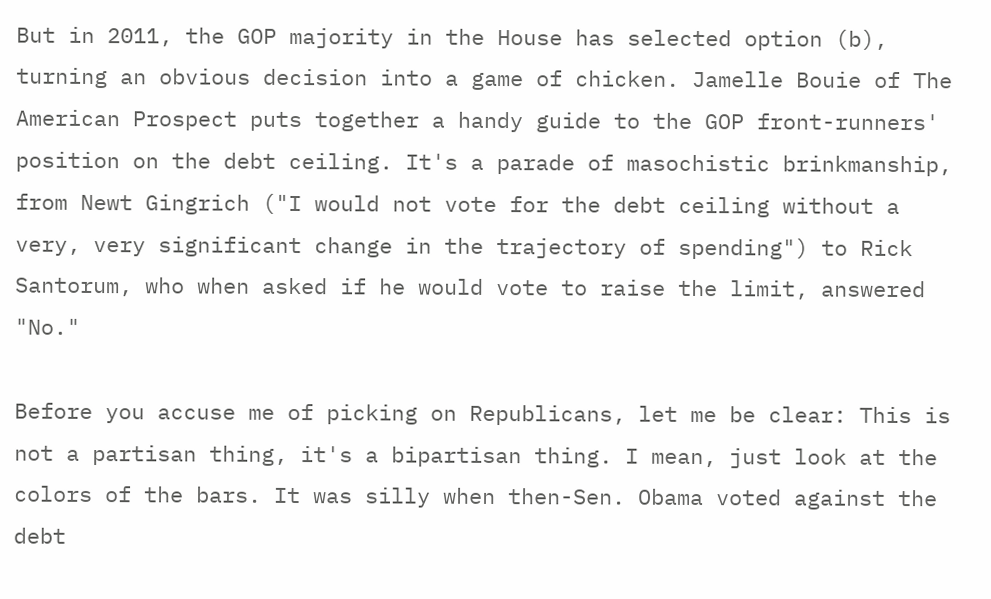But in 2011, the GOP majority in the House has selected option (b), turning an obvious decision into a game of chicken. Jamelle Bouie of The American Prospect puts together a handy guide to the GOP front-runners' position on the debt ceiling. It's a parade of masochistic brinkmanship, from Newt Gingrich ("I would not vote for the debt ceiling without a very, very significant change in the trajectory of spending") to Rick Santorum, who when asked if he would vote to raise the limit, answered "No."

Before you accuse me of picking on Republicans, let me be clear: This is not a partisan thing, it's a bipartisan thing. I mean, just look at the colors of the bars. It was silly when then-Sen. Obama voted against the debt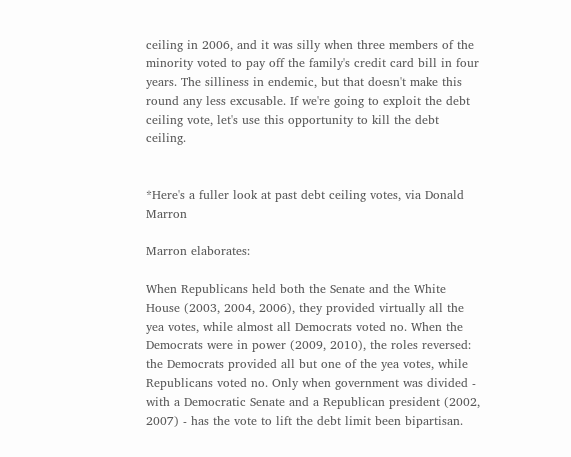ceiling in 2006, and it was silly when three members of the minority voted to pay off the family's credit card bill in four years. The silliness in endemic, but that doesn't make this round any less excusable. If we're going to exploit the debt ceiling vote, let's use this opportunity to kill the debt ceiling.


*Here's a fuller look at past debt ceiling votes, via Donald Marron

Marron elaborates:

When Republicans held both the Senate and the White House (2003, 2004, 2006), they provided virtually all the yea votes, while almost all Democrats voted no. When the Democrats were in power (2009, 2010), the roles reversed: the Democrats provided all but one of the yea votes, while Republicans voted no. Only when government was divided - with a Democratic Senate and a Republican president (2002, 2007) - has the vote to lift the debt limit been bipartisan.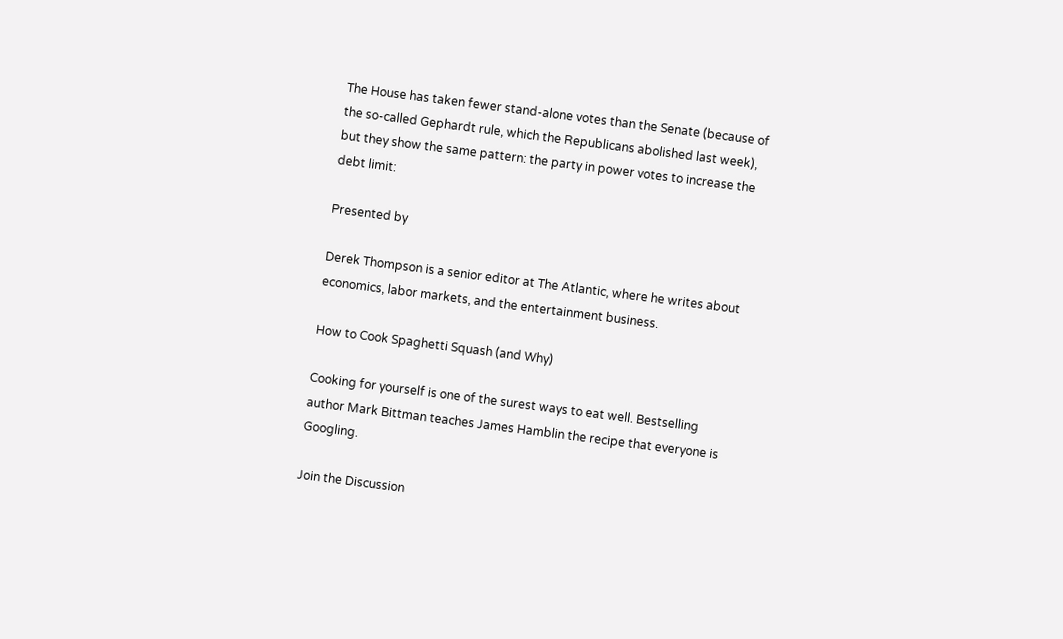The House has taken fewer stand-alone votes than the Senate (because of the so-called Gephardt rule, which the Republicans abolished last week), but they show the same pattern: the party in power votes to increase the debt limit:

Presented by

Derek Thompson is a senior editor at The Atlantic, where he writes about economics, labor markets, and the entertainment business.

How to Cook Spaghetti Squash (and Why)

Cooking for yourself is one of the surest ways to eat well. Bestselling author Mark Bittman teaches James Hamblin the recipe that everyone is Googling.

Join the Discussion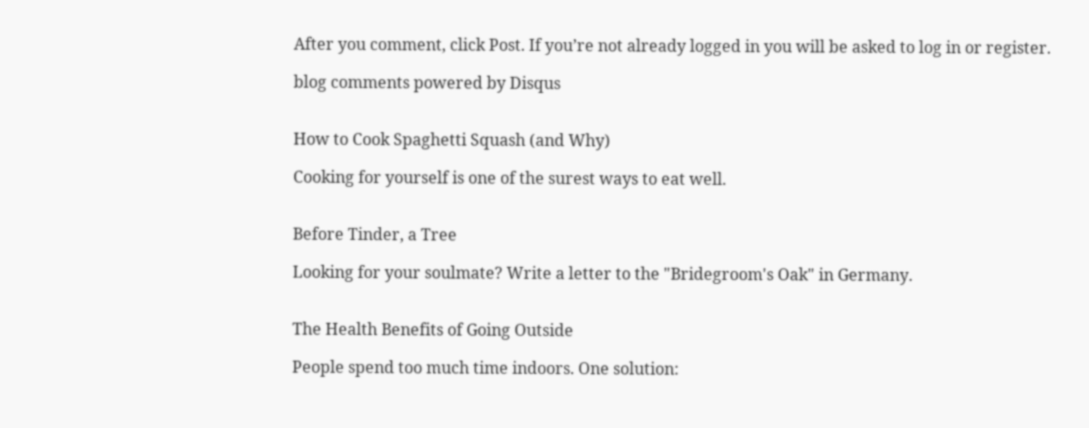After you comment, click Post. If you’re not already logged in you will be asked to log in or register.

blog comments powered by Disqus


How to Cook Spaghetti Squash (and Why)

Cooking for yourself is one of the surest ways to eat well.


Before Tinder, a Tree

Looking for your soulmate? Write a letter to the "Bridegroom's Oak" in Germany.


The Health Benefits of Going Outside

People spend too much time indoors. One solution: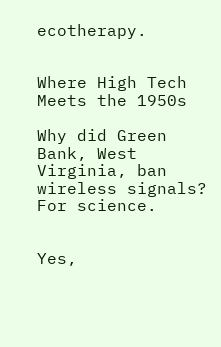ecotherapy.


Where High Tech Meets the 1950s

Why did Green Bank, West Virginia, ban wireless signals? For science.


Yes,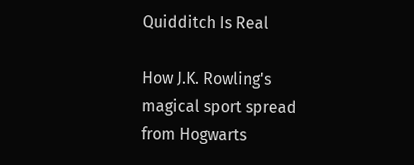Quidditch Is Real

How J.K. Rowling's magical sport spread from Hogwarts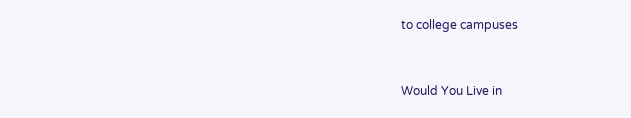to college campuses


Would You Live in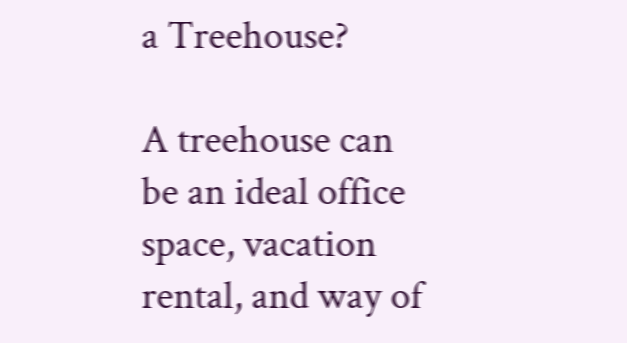a Treehouse?

A treehouse can be an ideal office space, vacation rental, and way of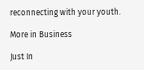reconnecting with your youth.

More in Business

Just In